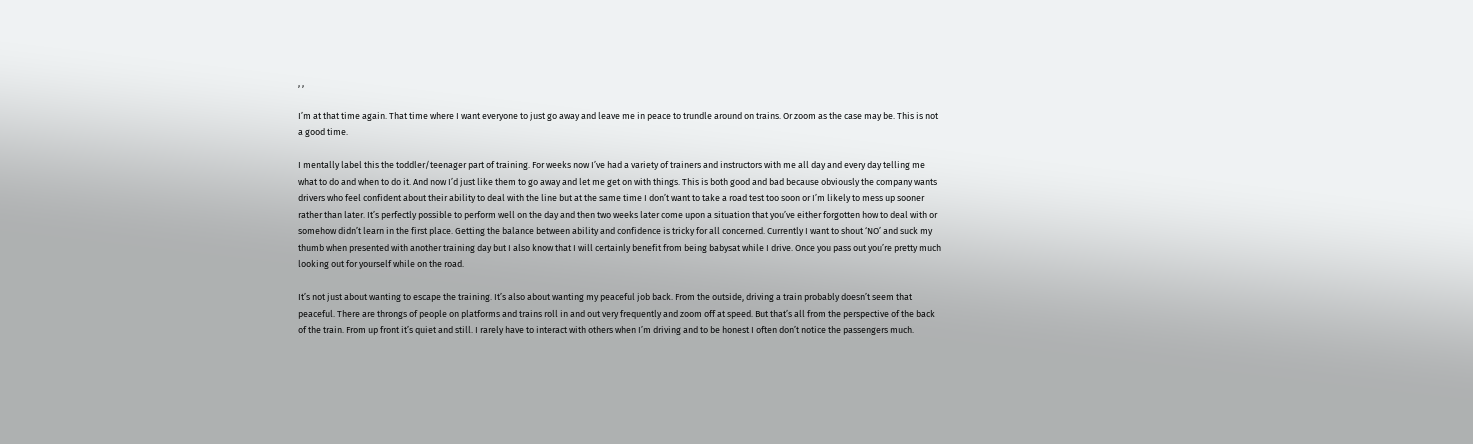, ,

I’m at that time again. That time where I want everyone to just go away and leave me in peace to trundle around on trains. Or zoom as the case may be. This is not a good time.

I mentally label this the toddler/teenager part of training. For weeks now I’ve had a variety of trainers and instructors with me all day and every day telling me what to do and when to do it. And now I’d just like them to go away and let me get on with things. This is both good and bad because obviously the company wants drivers who feel confident about their ability to deal with the line but at the same time I don’t want to take a road test too soon or I’m likely to mess up sooner rather than later. It’s perfectly possible to perform well on the day and then two weeks later come upon a situation that you’ve either forgotten how to deal with or somehow didn’t learn in the first place. Getting the balance between ability and confidence is tricky for all concerned. Currently I want to shout ‘NO’ and suck my thumb when presented with another training day but I also know that I will certainly benefit from being babysat while I drive. Once you pass out you’re pretty much looking out for yourself while on the road.

It’s not just about wanting to escape the training. It’s also about wanting my peaceful job back. From the outside, driving a train probably doesn’t seem that peaceful. There are throngs of people on platforms and trains roll in and out very frequently and zoom off at speed. But that’s all from the perspective of the back of the train. From up front it’s quiet and still. I rarely have to interact with others when I’m driving and to be honest I often don’t notice the passengers much.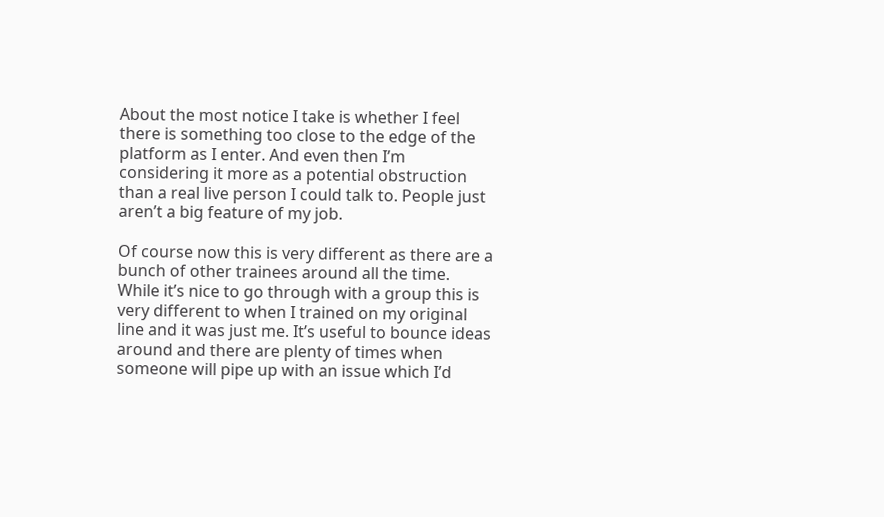About the most notice I take is whether I feel there is something too close to the edge of the platform as I enter. And even then I’m considering it more as a potential obstruction than a real live person I could talk to. People just aren’t a big feature of my job.

Of course now this is very different as there are a bunch of other trainees around all the time. While it’s nice to go through with a group this is very different to when I trained on my original line and it was just me. It’s useful to bounce ideas around and there are plenty of times when someone will pipe up with an issue which I’d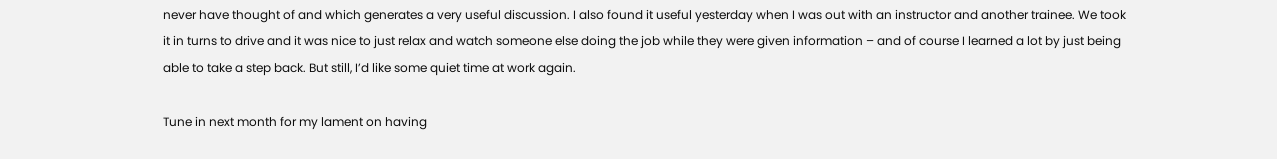never have thought of and which generates a very useful discussion. I also found it useful yesterday when I was out with an instructor and another trainee. We took it in turns to drive and it was nice to just relax and watch someone else doing the job while they were given information – and of course I learned a lot by just being able to take a step back. But still, I’d like some quiet time at work again.

Tune in next month for my lament on having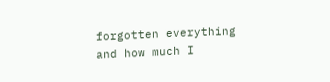forgotten everything and how much I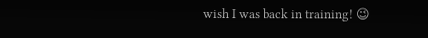wish I was back in training! 😉